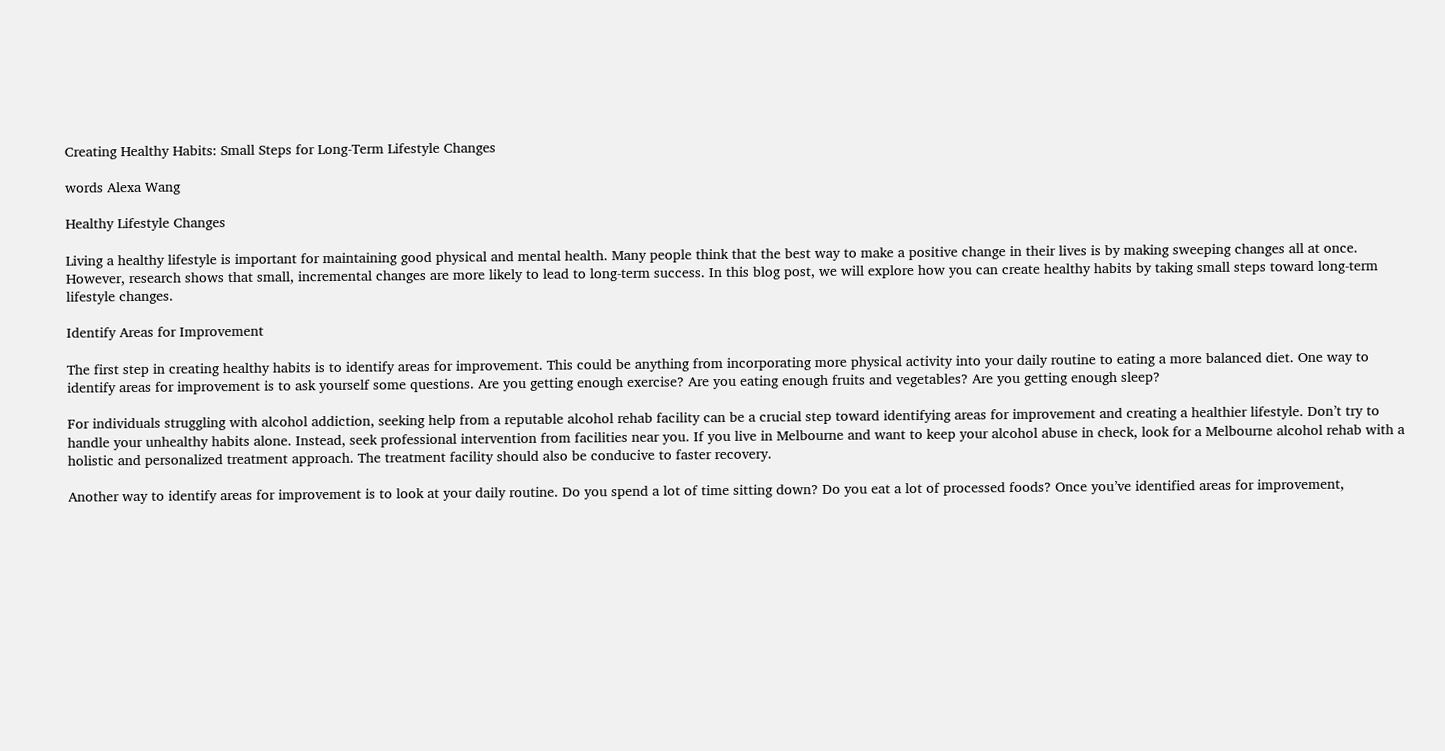Creating Healthy Habits: Small Steps for Long-Term Lifestyle Changes

words Alexa Wang

Healthy Lifestyle Changes

Living a healthy lifestyle is important for maintaining good physical and mental health. Many people think that the best way to make a positive change in their lives is by making sweeping changes all at once. However, research shows that small, incremental changes are more likely to lead to long-term success. In this blog post, we will explore how you can create healthy habits by taking small steps toward long-term lifestyle changes.

Identify Areas for Improvement

The first step in creating healthy habits is to identify areas for improvement. This could be anything from incorporating more physical activity into your daily routine to eating a more balanced diet. One way to identify areas for improvement is to ask yourself some questions. Are you getting enough exercise? Are you eating enough fruits and vegetables? Are you getting enough sleep?

For individuals struggling with alcohol addiction, seeking help from a reputable alcohol rehab facility can be a crucial step toward identifying areas for improvement and creating a healthier lifestyle. Don’t try to handle your unhealthy habits alone. Instead, seek professional intervention from facilities near you. If you live in Melbourne and want to keep your alcohol abuse in check, look for a Melbourne alcohol rehab with a holistic and personalized treatment approach. The treatment facility should also be conducive to faster recovery.

Another way to identify areas for improvement is to look at your daily routine. Do you spend a lot of time sitting down? Do you eat a lot of processed foods? Once you’ve identified areas for improvement,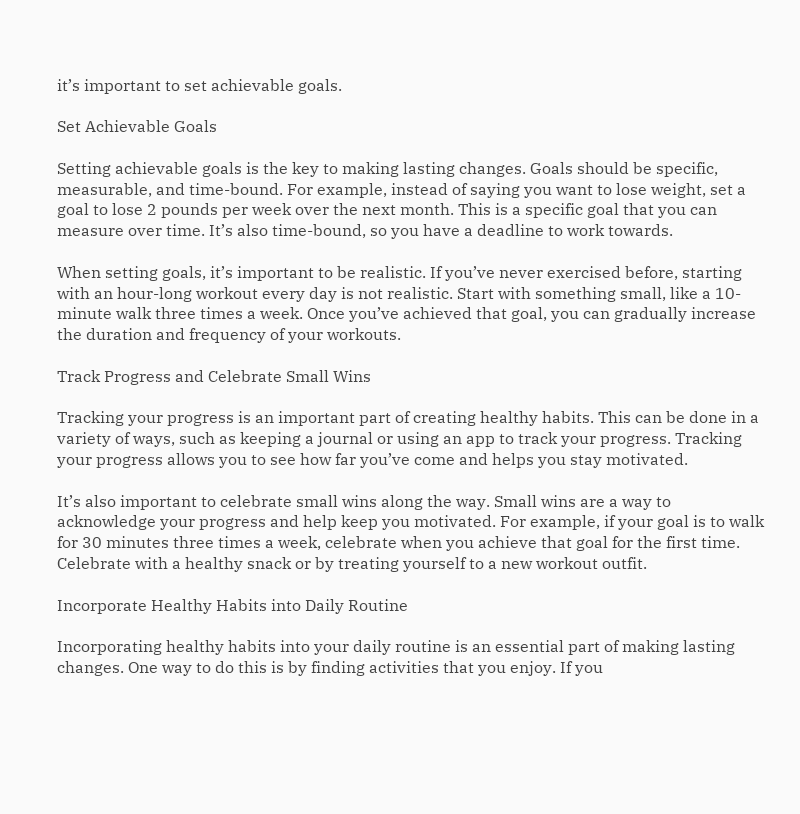it’s important to set achievable goals.

Set Achievable Goals

Setting achievable goals is the key to making lasting changes. Goals should be specific, measurable, and time-bound. For example, instead of saying you want to lose weight, set a goal to lose 2 pounds per week over the next month. This is a specific goal that you can measure over time. It’s also time-bound, so you have a deadline to work towards.

When setting goals, it’s important to be realistic. If you’ve never exercised before, starting with an hour-long workout every day is not realistic. Start with something small, like a 10-minute walk three times a week. Once you’ve achieved that goal, you can gradually increase the duration and frequency of your workouts.

Track Progress and Celebrate Small Wins

Tracking your progress is an important part of creating healthy habits. This can be done in a variety of ways, such as keeping a journal or using an app to track your progress. Tracking your progress allows you to see how far you’ve come and helps you stay motivated.

It’s also important to celebrate small wins along the way. Small wins are a way to acknowledge your progress and help keep you motivated. For example, if your goal is to walk for 30 minutes three times a week, celebrate when you achieve that goal for the first time. Celebrate with a healthy snack or by treating yourself to a new workout outfit.

Incorporate Healthy Habits into Daily Routine

Incorporating healthy habits into your daily routine is an essential part of making lasting changes. One way to do this is by finding activities that you enjoy. If you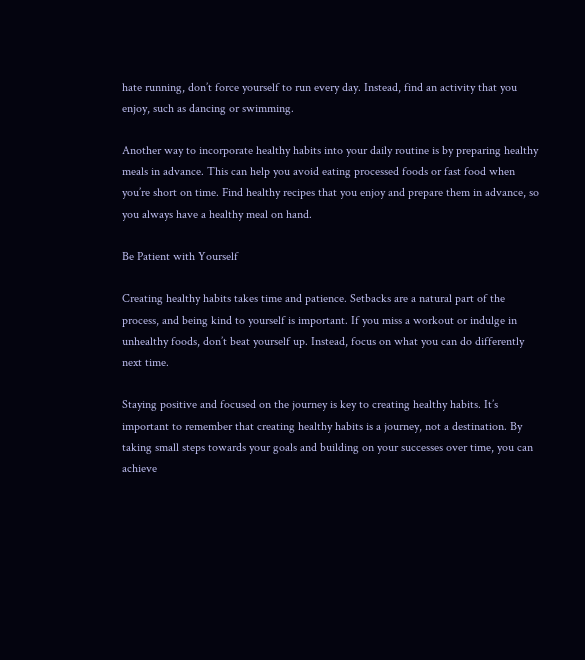hate running, don’t force yourself to run every day. Instead, find an activity that you enjoy, such as dancing or swimming.

Another way to incorporate healthy habits into your daily routine is by preparing healthy meals in advance. This can help you avoid eating processed foods or fast food when you’re short on time. Find healthy recipes that you enjoy and prepare them in advance, so you always have a healthy meal on hand.

Be Patient with Yourself

Creating healthy habits takes time and patience. Setbacks are a natural part of the process, and being kind to yourself is important. If you miss a workout or indulge in unhealthy foods, don’t beat yourself up. Instead, focus on what you can do differently next time.

Staying positive and focused on the journey is key to creating healthy habits. It’s important to remember that creating healthy habits is a journey, not a destination. By taking small steps towards your goals and building on your successes over time, you can achieve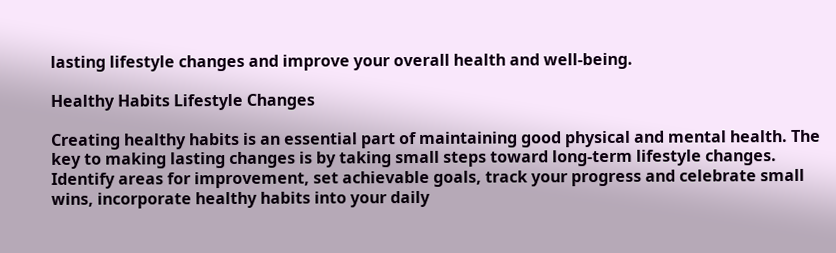lasting lifestyle changes and improve your overall health and well-being.

Healthy Habits Lifestyle Changes

Creating healthy habits is an essential part of maintaining good physical and mental health. The key to making lasting changes is by taking small steps toward long-term lifestyle changes. Identify areas for improvement, set achievable goals, track your progress and celebrate small wins, incorporate healthy habits into your daily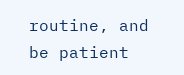routine, and be patient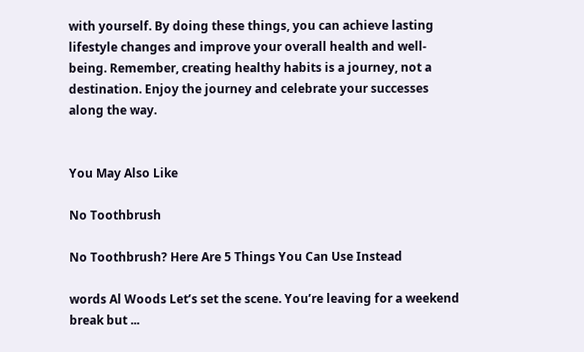with yourself. By doing these things, you can achieve lasting lifestyle changes and improve your overall health and well-being. Remember, creating healthy habits is a journey, not a destination. Enjoy the journey and celebrate your successes along the way.


You May Also Like

No Toothbrush

No Toothbrush? Here Are 5 Things You Can Use Instead

words Al Woods Let’s set the scene. You’re leaving for a weekend break but ...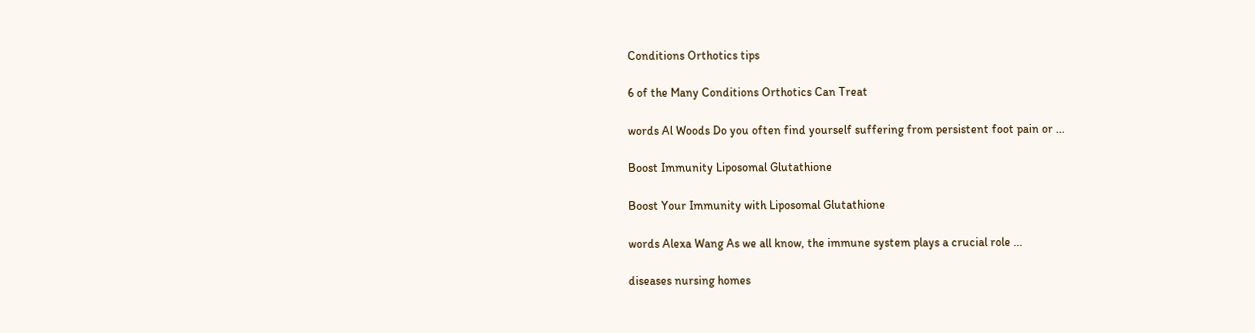Conditions Orthotics tips

6 of the Many Conditions Orthotics Can Treat

words Al Woods Do you often find yourself suffering from persistent foot pain or ...

Boost Immunity Liposomal Glutathione

Boost Your Immunity with Liposomal Glutathione

words Alexa Wang As we all know, the immune system plays a crucial role ...

diseases nursing homes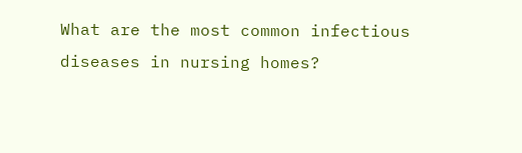What are the most common infectious diseases in nursing homes?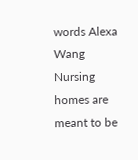words Alexa Wang Nursing homes are meant to be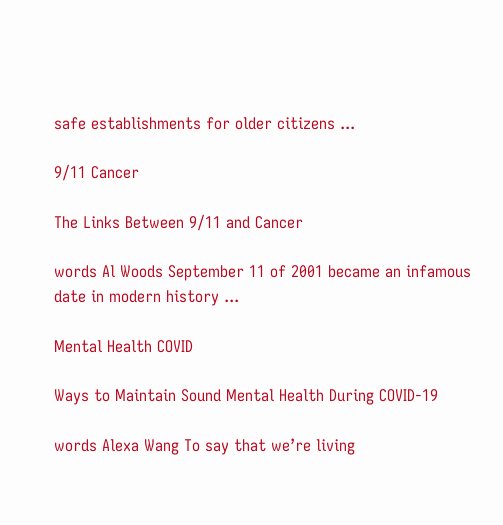safe establishments for older citizens ...

9/11 Cancer

The Links Between 9/11 and Cancer

words Al Woods September 11 of 2001 became an infamous date in modern history ...

Mental Health COVID

Ways to Maintain Sound Mental Health During COVID-19

words Alexa Wang To say that we’re living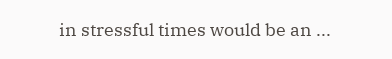in stressful times would be an ...